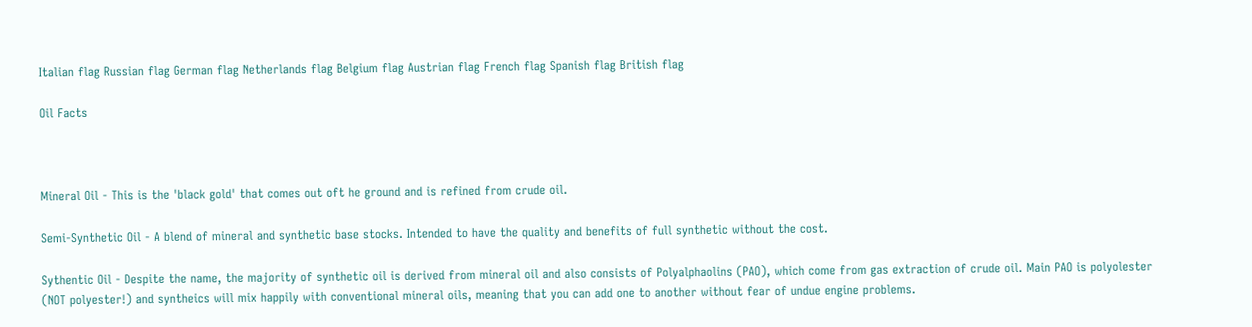Italian flag Russian flag German flag Netherlands flag Belgium flag Austrian flag French flag Spanish flag British flag

Oil Facts



Mineral Oil - This is the 'black gold' that comes out oft he ground and is refined from crude oil.

Semi-Synthetic Oil - A blend of mineral and synthetic base stocks. Intended to have the quality and benefits of full synthetic without the cost.

Sythentic Oil - Despite the name, the majority of synthetic oil is derived from mineral oil and also consists of Polyalphaolins (PAO), which come from gas extraction of crude oil. Main PAO is polyolester (NOT polyester!) and syntheics will mix happily with conventional mineral oils, meaning that you can add one to another without fear of undue engine problems.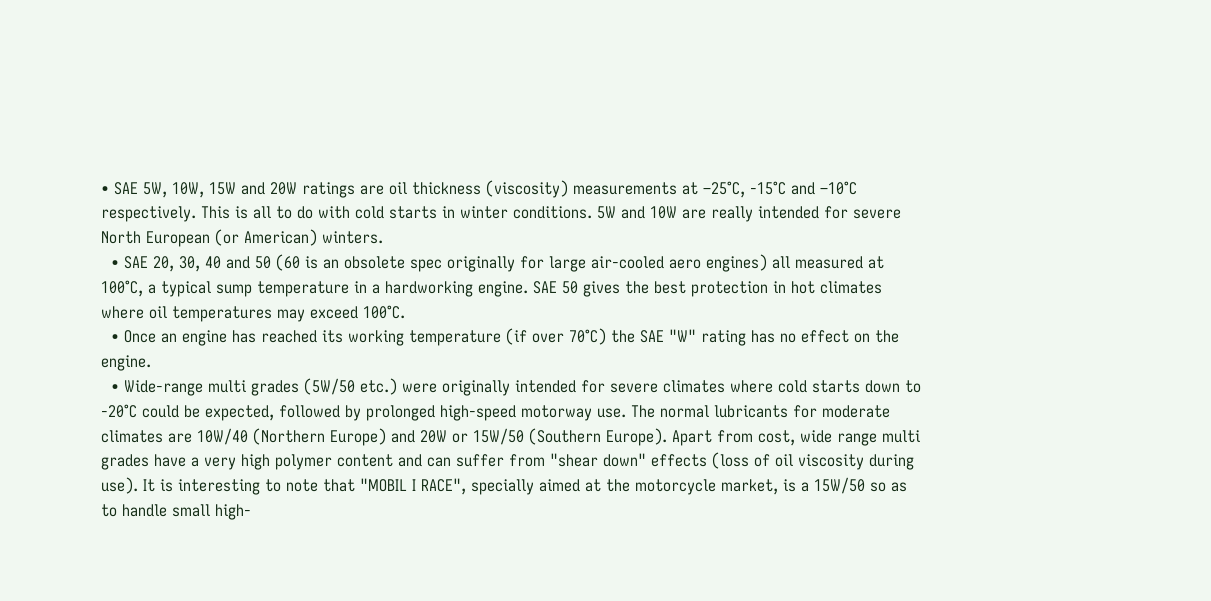• SAE 5W, 10W, 15W and 20W ratings are oil thickness (viscosity) measurements at –25°C, -15°C and –10°C respectively. This is all to do with cold starts in winter conditions. 5W and 10W are really intended for severe North European (or American) winters.
  • SAE 20, 30, 40 and 50 (60 is an obsolete spec originally for large air-cooled aero engines) all measured at 100°C, a typical sump temperature in a hardworking engine. SAE 50 gives the best protection in hot climates where oil temperatures may exceed 100°C.
  • Once an engine has reached its working temperature (if over 70°C) the SAE "W" rating has no effect on the engine.
  • Wide-range multi grades (5W/50 etc.) were originally intended for severe climates where cold starts down to -20°C could be expected, followed by prolonged high-speed motorway use. The normal lubricants for moderate climates are 10W/40 (Northern Europe) and 20W or 15W/50 (Southern Europe). Apart from cost, wide range multi grades have a very high polymer content and can suffer from "shear down" effects (loss of oil viscosity during use). It is interesting to note that "MOBIL I RACE", specially aimed at the motorcycle market, is a 15W/50 so as to handle small high-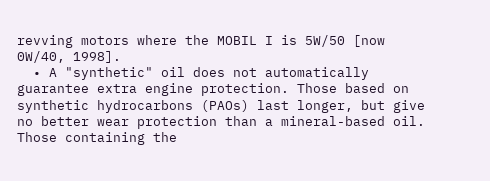revving motors where the MOBIL I is 5W/50 [now 0W/40, 1998].
  • A "synthetic" oil does not automatically guarantee extra engine protection. Those based on synthetic hydrocarbons (PAOs) last longer, but give no better wear protection than a mineral-based oil. Those containing the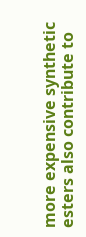more expensive synthetic esters also contribute to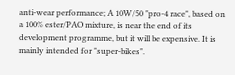anti-wear performance; A 10W/50 "pro-4 race", based on a 100% ester/PAO mixture, is near the end of its development programme, but it will be expensive. It is mainly intended for "super-bikes".